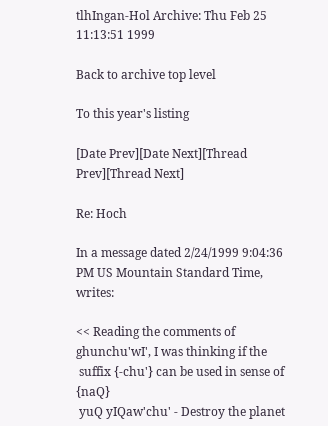tlhIngan-Hol Archive: Thu Feb 25 11:13:51 1999

Back to archive top level

To this year's listing

[Date Prev][Date Next][Thread Prev][Thread Next]

Re: Hoch

In a message dated 2/24/1999 9:04:36 PM US Mountain Standard Time, writes:

<< Reading the comments of ghunchu'wI', I was thinking if the
 suffix {-chu'} can be used in sense of {naQ}
 yuQ yIQaw'chu' - Destroy the planet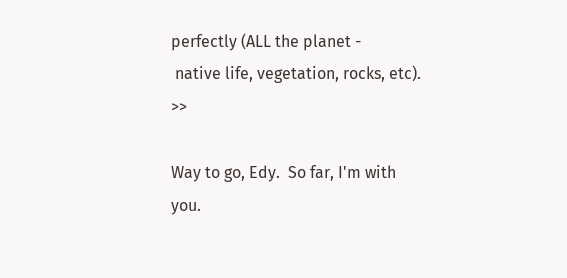perfectly (ALL the planet -
 native life, vegetation, rocks, etc). >>

Way to go, Edy.  So far, I'm with you.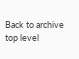Back to archive top level